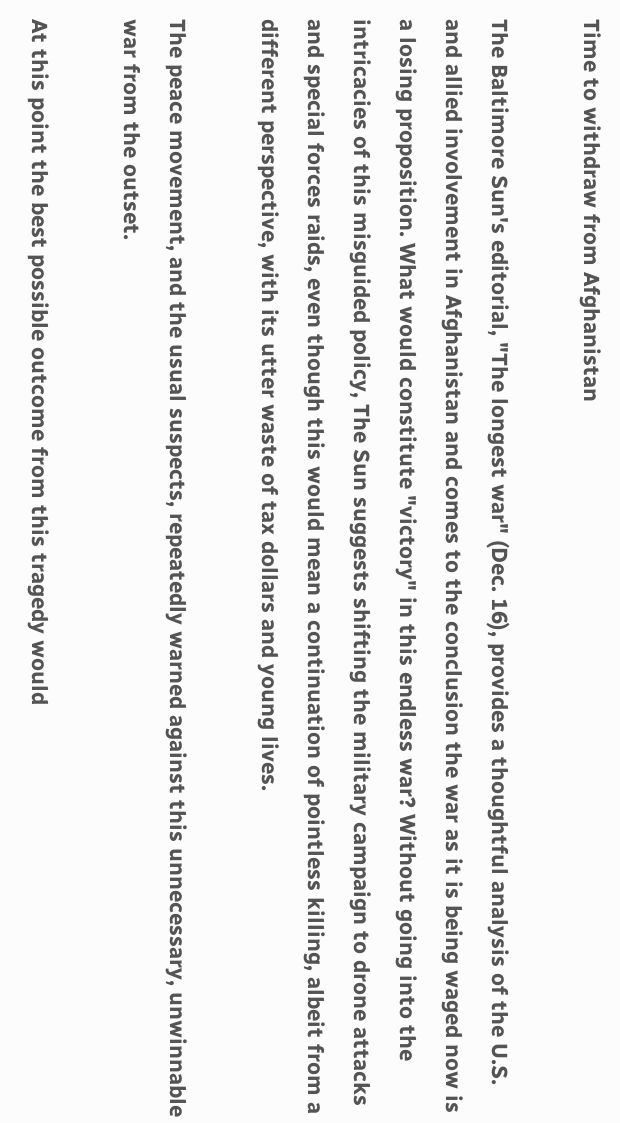Time to withdraw from Afghanistan

The Baltimore Sun's editorial, "The longest war" (Dec. 16), provides a thoughtful analysis of the U.S. and allied involvement in Afghanistan and comes to the conclusion the war as it is being waged now is a losing proposition. What would constitute "victory" in this endless war? Without going into the intricacies of this misguided policy, The Sun suggests shifting the military campaign to drone attacks and special forces raids, even though this would mean a continuation of pointless killing, albeit from a different perspective, with its utter waste of tax dollars and young lives.

The peace movement, and the usual suspects, repeatedly warned against this unnecessary, unwinnable war from the outset.

At this point the best possible outcome from this tragedy would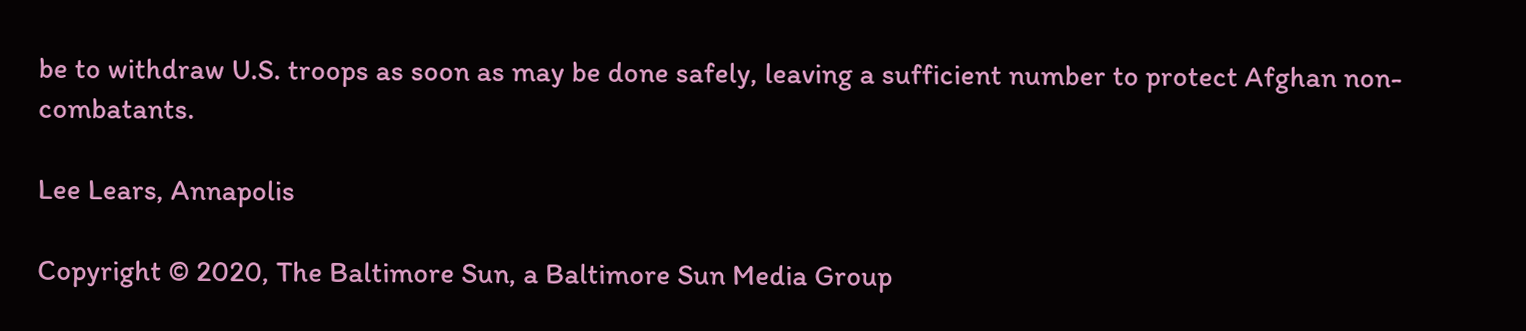be to withdraw U.S. troops as soon as may be done safely, leaving a sufficient number to protect Afghan non-combatants.

Lee Lears, Annapolis

Copyright © 2020, The Baltimore Sun, a Baltimore Sun Media Group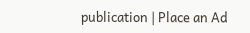publication | Place an Ad